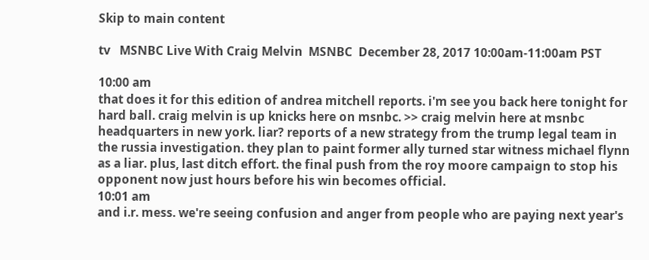Skip to main content

tv   MSNBC Live With Craig Melvin  MSNBC  December 28, 2017 10:00am-11:00am PST

10:00 am
that does it for this edition of andrea mitchell reports. i'm see you back here tonight for hard ball. craig melvin is up knicks here on msnbc. >> craig melvin here at msnbc headquarters in new york. liar? reports of a new strategy from the trump legal team in the russia investigation. they plan to paint former ally turned star witness michael flynn as a liar. plus, last ditch effort. the final push from the roy moore campaign to stop his opponent now just hours before his win becomes official.
10:01 am
and i.r. mess. we're seeing confusion and anger from people who are paying next year's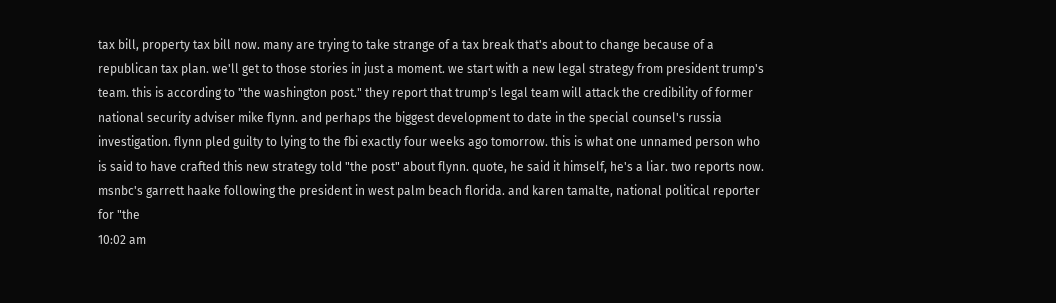tax bill, property tax bill now. many are trying to take strange of a tax break that's about to change because of a republican tax plan. we'll get to those stories in just a moment. we start with a new legal strategy from president trump's team. this is according to "the washington post." they report that trump's legal team will attack the credibility of former national security adviser mike flynn. and perhaps the biggest development to date in the special counsel's russia investigation. flynn pled guilty to lying to the fbi exactly four weeks ago tomorrow. this is what one unnamed person who is said to have crafted this new strategy told "the post" about flynn. quote, he said it himself, he's a liar. two reports now. msnbc's garrett haake following the president in west palm beach florida. and karen tamalte, national political reporter for "the
10:02 am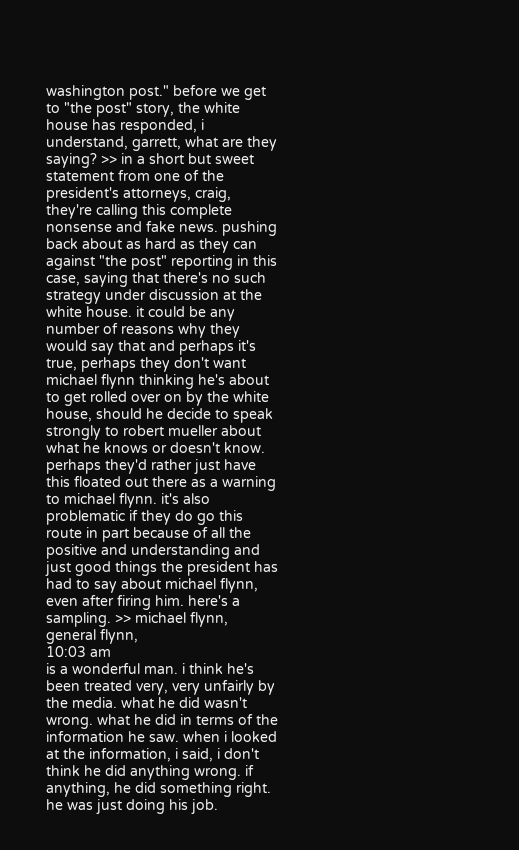washington post." before we get to "the post" story, the white house has responded, i understand, garrett, what are they saying? >> in a short but sweet statement from one of the president's attorneys, craig, they're calling this complete nonsense and fake news. pushing back about as hard as they can against "the post" reporting in this case, saying that there's no such strategy under discussion at the white house. it could be any number of reasons why they would say that and perhaps it's true, perhaps they don't want michael flynn thinking he's about to get rolled over on by the white house, should he decide to speak strongly to robert mueller about what he knows or doesn't know. perhaps they'd rather just have this floated out there as a warning to michael flynn. it's also problematic if they do go this route in part because of all the positive and understanding and just good things the president has had to say about michael flynn, even after firing him. here's a sampling. >> michael flynn, general flynn,
10:03 am
is a wonderful man. i think he's been treated very, very unfairly by the media. what he did wasn't wrong. what he did in terms of the information he saw. when i looked at the information, i said, i don't think he did anything wrong. if anything, he did something right. he was just doing his job.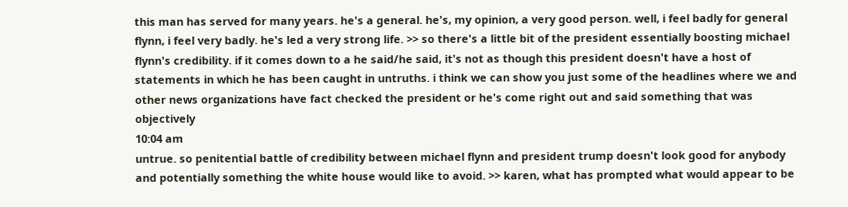this man has served for many years. he's a general. he's, my opinion, a very good person. well, i feel badly for general flynn, i feel very badly. he's led a very strong life. >> so there's a little bit of the president essentially boosting michael flynn's credibility. if it comes down to a he said/he said, it's not as though this president doesn't have a host of statements in which he has been caught in untruths. i think we can show you just some of the headlines where we and other news organizations have fact checked the president or he's come right out and said something that was objectively
10:04 am
untrue. so penitential battle of credibility between michael flynn and president trump doesn't look good for anybody and potentially something the white house would like to avoid. >> karen, what has prompted what would appear to be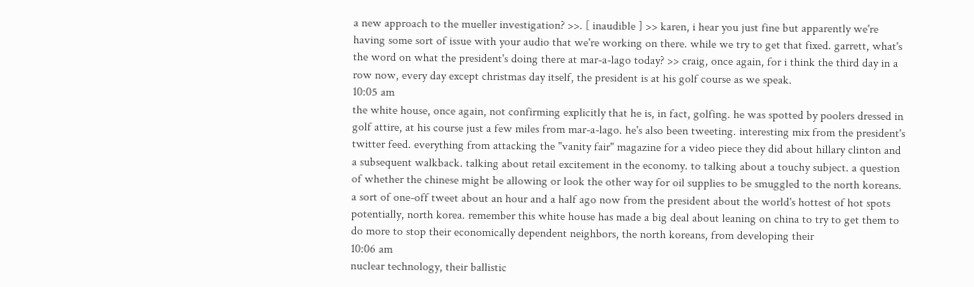a new approach to the mueller investigation? >>. [ inaudible ] >> karen, i hear you just fine but apparently we're having some sort of issue with your audio that we're working on there. while we try to get that fixed. garrett, what's the word on what the president's doing there at mar-a-lago today? >> craig, once again, for i think the third day in a row now, every day except christmas day itself, the president is at his golf course as we speak.
10:05 am
the white house, once again, not confirming explicitly that he is, in fact, golfing. he was spotted by poolers dressed in golf attire, at his course just a few miles from mar-a-lago. he's also been tweeting. interesting mix from the president's twitter feed. everything from attacking the "vanity fair" magazine for a video piece they did about hillary clinton and a subsequent walkback. talking about retail excitement in the economy. to talking about a touchy subject. a question of whether the chinese might be allowing or look the other way for oil supplies to be smuggled to the north koreans. a sort of one-off tweet about an hour and a half ago now from the president about the world's hottest of hot spots potentially, north korea. remember this white house has made a big deal about leaning on china to try to get them to do more to stop their economically dependent neighbors, the north koreans, from developing their
10:06 am
nuclear technology, their ballistic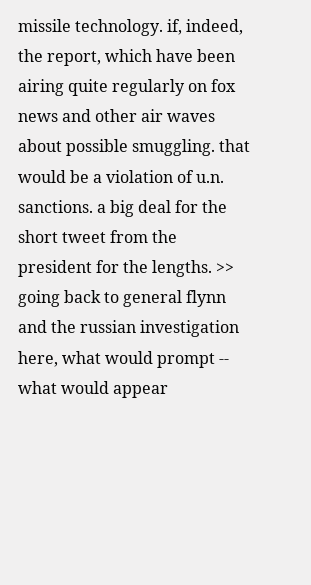missile technology. if, indeed, the report, which have been airing quite regularly on fox news and other air waves about possible smuggling. that would be a violation of u.n. sanctions. a big deal for the short tweet from the president for the lengths. >> going back to general flynn and the russian investigation here, what would prompt -- what would appear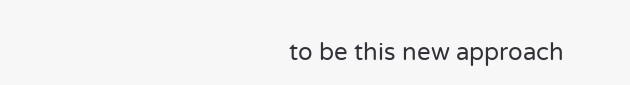to be this new approach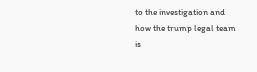to the investigation and how the trump legal team is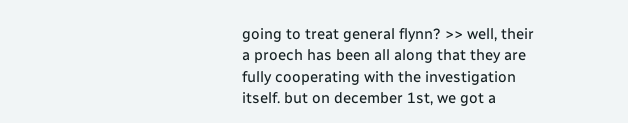going to treat general flynn? >> well, their a proech has been all along that they are fully cooperating with the investigation itself. but on december 1st, we got a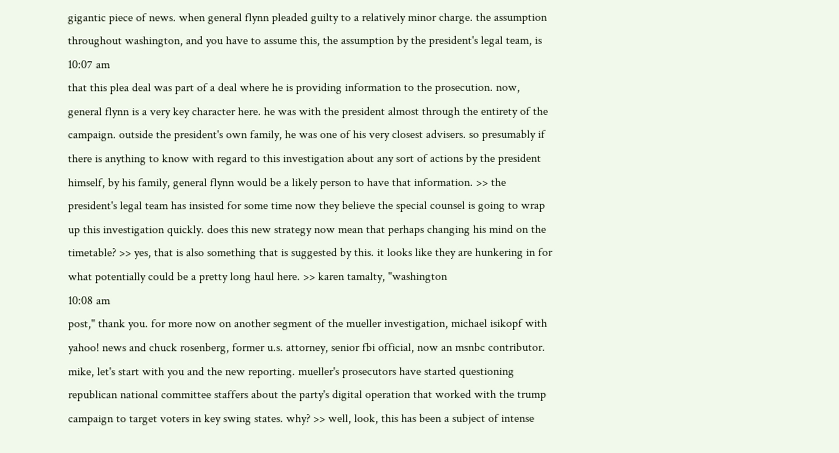gigantic piece of news. when general flynn pleaded guilty to a relatively minor charge. the assumption throughout washington, and you have to assume this, the assumption by the president's legal team, is
10:07 am
that this plea deal was part of a deal where he is providing information to the prosecution. now, general flynn is a very key character here. he was with the president almost through the entirety of the campaign. outside the president's own family, he was one of his very closest advisers. so presumably if there is anything to know with regard to this investigation about any sort of actions by the president himself, by his family, general flynn would be a likely person to have that information. >> the president's legal team has insisted for some time now they believe the special counsel is going to wrap up this investigation quickly. does this new strategy now mean that perhaps changing his mind on the timetable? >> yes, that is also something that is suggested by this. it looks like they are hunkering in for what potentially could be a pretty long haul here. >> karen tamalty, "washington
10:08 am
post," thank you. for more now on another segment of the mueller investigation, michael isikopf with yahoo! news and chuck rosenberg, former u.s. attorney, senior fbi official, now an msnbc contributor. mike, let's start with you and the new reporting. mueller's prosecutors have started questioning republican national committee staffers about the party's digital operation that worked with the trump campaign to target voters in key swing states. why? >> well, look, this has been a subject of intense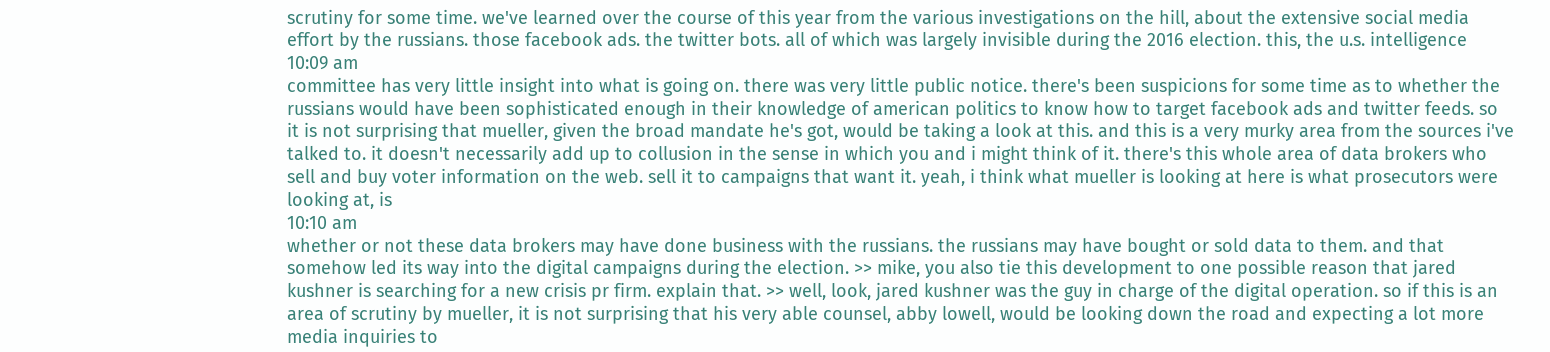scrutiny for some time. we've learned over the course of this year from the various investigations on the hill, about the extensive social media effort by the russians. those facebook ads. the twitter bots. all of which was largely invisible during the 2016 election. this, the u.s. intelligence
10:09 am
committee has very little insight into what is going on. there was very little public notice. there's been suspicions for some time as to whether the russians would have been sophisticated enough in their knowledge of american politics to know how to target facebook ads and twitter feeds. so it is not surprising that mueller, given the broad mandate he's got, would be taking a look at this. and this is a very murky area from the sources i've talked to. it doesn't necessarily add up to collusion in the sense in which you and i might think of it. there's this whole area of data brokers who sell and buy voter information on the web. sell it to campaigns that want it. yeah, i think what mueller is looking at here is what prosecutors were looking at, is
10:10 am
whether or not these data brokers may have done business with the russians. the russians may have bought or sold data to them. and that somehow led its way into the digital campaigns during the election. >> mike, you also tie this development to one possible reason that jared kushner is searching for a new crisis pr firm. explain that. >> well, look, jared kushner was the guy in charge of the digital operation. so if this is an area of scrutiny by mueller, it is not surprising that his very able counsel, abby lowell, would be looking down the road and expecting a lot more media inquiries to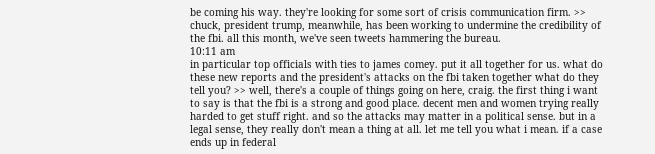be coming his way. they're looking for some sort of crisis communication firm. >> chuck, president trump, meanwhile, has been working to undermine the credibility of the fbi. all this month, we've seen tweets hammering the bureau.
10:11 am
in particular top officials with ties to james comey. put it all together for us. what do these new reports and the president's attacks on the fbi taken together what do they tell you? >> well, there's a couple of things going on here, craig. the first thing i want to say is that the fbi is a strong and good place. decent men and women trying really harded to get stuff right. and so the attacks may matter in a political sense. but in a legal sense, they really don't mean a thing at all. let me tell you what i mean. if a case ends up in federal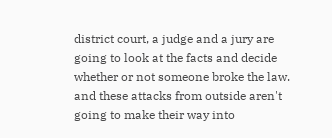district court, a judge and a jury are going to look at the facts and decide whether or not someone broke the law. and these attacks from outside aren't going to make their way into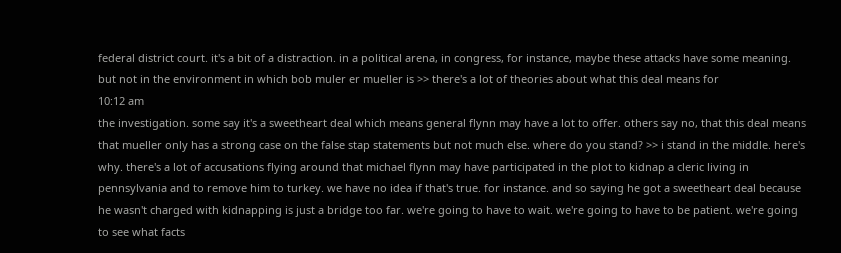federal district court. it's a bit of a distraction. in a political arena, in congress, for instance, maybe these attacks have some meaning. but not in the environment in which bob muler er mueller is >> there's a lot of theories about what this deal means for
10:12 am
the investigation. some say it's a sweetheart deal which means general flynn may have a lot to offer. others say no, that this deal means that mueller only has a strong case on the false stap statements but not much else. where do you stand? >> i stand in the middle. here's why. there's a lot of accusations flying around that michael flynn may have participated in the plot to kidnap a cleric living in pennsylvania and to remove him to turkey. we have no idea if that's true. for instance. and so saying he got a sweetheart deal because he wasn't charged with kidnapping is just a bridge too far. we're going to have to wait. we're going to have to be patient. we're going to see what facts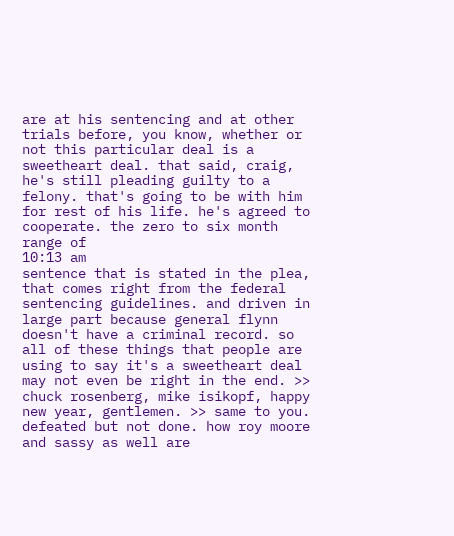are at his sentencing and at other trials before, you know, whether or not this particular deal is a sweetheart deal. that said, craig, he's still pleading guilty to a felony. that's going to be with him for rest of his life. he's agreed to cooperate. the zero to six month range of
10:13 am
sentence that is stated in the plea, that comes right from the federal sentencing guidelines. and driven in large part because general flynn doesn't have a criminal record. so all of these things that people are using to say it's a sweetheart deal may not even be right in the end. >> chuck rosenberg, mike isikopf, happy new year, gentlemen. >> same to you. defeated but not done. how roy moore and sassy as well are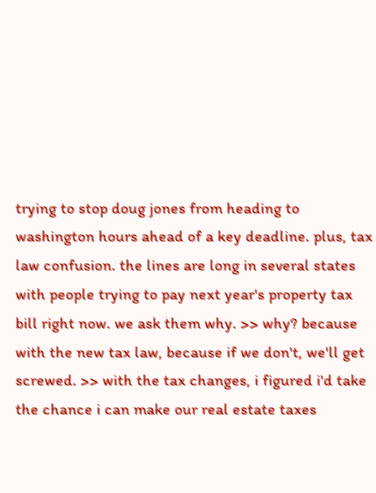trying to stop doug jones from heading to washington hours ahead of a key deadline. plus, tax law confusion. the lines are long in several states with people trying to pay next year's property tax bill right now. we ask them why. >> why? because with the new tax law, because if we don't, we'll get screwed. >> with the tax changes, i figured i'd take the chance i can make our real estate taxes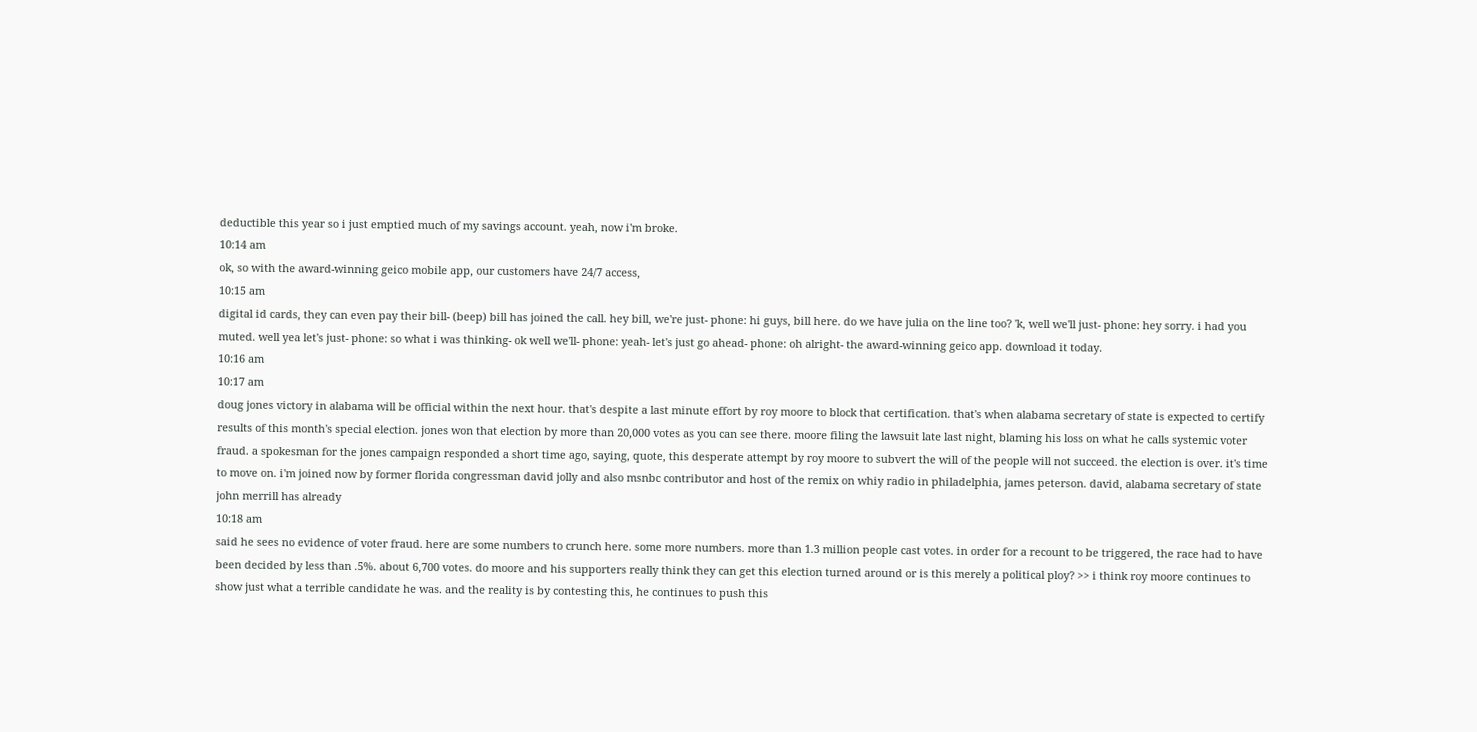deductible this year so i just emptied much of my savings account. yeah, now i'm broke.
10:14 am
ok, so with the award-winning geico mobile app, our customers have 24/7 access,
10:15 am
digital id cards, they can even pay their bill- (beep) bill has joined the call. hey bill, we're just- phone: hi guys, bill here. do we have julia on the line too? 'k, well we'll just- phone: hey sorry. i had you muted. well yea let's just- phone: so what i was thinking- ok well we'll- phone: yeah- let's just go ahead- phone: oh alright- the award-winning geico app. download it today.
10:16 am
10:17 am
doug jones victory in alabama will be official within the next hour. that's despite a last minute effort by roy moore to block that certification. that's when alabama secretary of state is expected to certify results of this month's special election. jones won that election by more than 20,000 votes as you can see there. moore filing the lawsuit late last night, blaming his loss on what he calls systemic voter fraud. a spokesman for the jones campaign responded a short time ago, saying, quote, this desperate attempt by roy moore to subvert the will of the people will not succeed. the election is over. it's time to move on. i'm joined now by former florida congressman david jolly and also msnbc contributor and host of the remix on whiy radio in philadelphia, james peterson. david, alabama secretary of state john merrill has already
10:18 am
said he sees no evidence of voter fraud. here are some numbers to crunch here. some more numbers. more than 1.3 million people cast votes. in order for a recount to be triggered, the race had to have been decided by less than .5%. about 6,700 votes. do moore and his supporters really think they can get this election turned around or is this merely a political ploy? >> i think roy moore continues to show just what a terrible candidate he was. and the reality is by contesting this, he continues to push this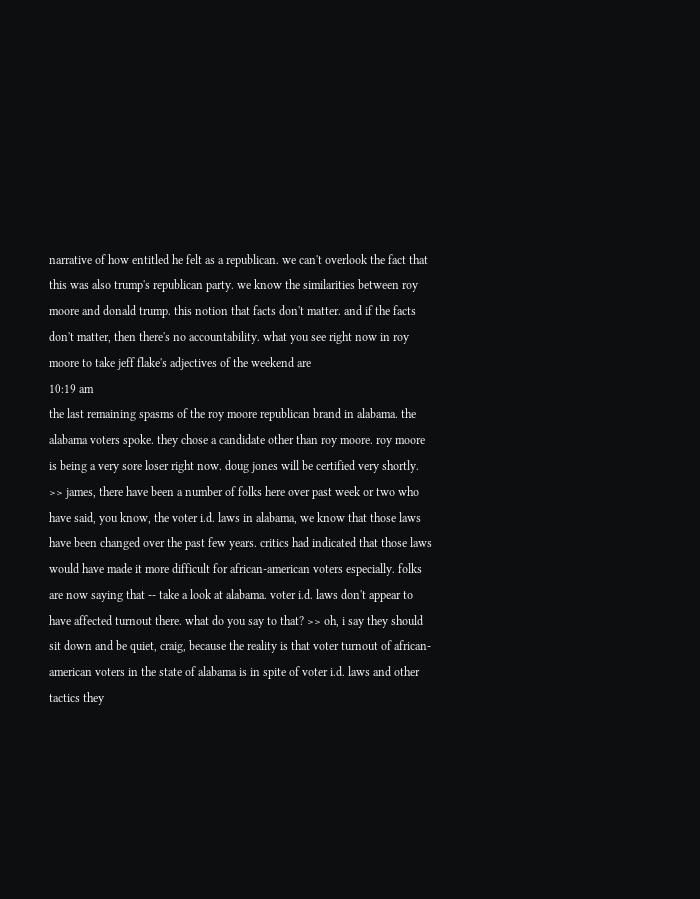narrative of how entitled he felt as a republican. we can't overlook the fact that this was also trump's republican party. we know the similarities between roy moore and donald trump. this notion that facts don't matter. and if the facts don't matter, then there's no accountability. what you see right now in roy moore to take jeff flake's adjectives of the weekend are
10:19 am
the last remaining spasms of the roy moore republican brand in alabama. the alabama voters spoke. they chose a candidate other than roy moore. roy moore is being a very sore loser right now. doug jones will be certified very shortly. >> james, there have been a number of folks here over past week or two who have said, you know, the voter i.d. laws in alabama, we know that those laws have been changed over the past few years. critics had indicated that those laws would have made it more difficult for african-american voters especially. folks are now saying that -- take a look at alabama. voter i.d. laws don't appear to have affected turnout there. what do you say to that? >> oh, i say they should sit down and be quiet, craig, because the reality is that voter turnout of african-american voters in the state of alabama is in spite of voter i.d. laws and other tactics they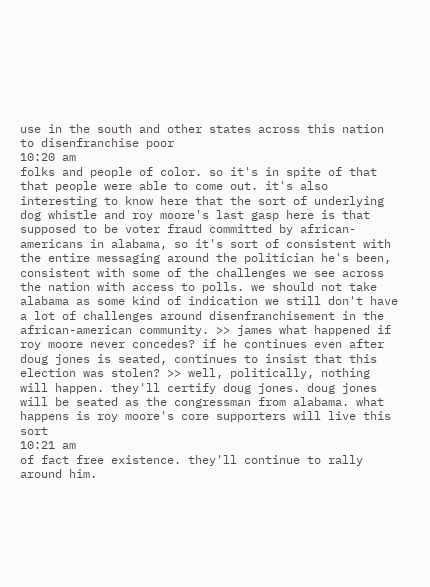use in the south and other states across this nation to disenfranchise poor
10:20 am
folks and people of color. so it's in spite of that that people were able to come out. it's also interesting to know here that the sort of underlying dog whistle and roy moore's last gasp here is that supposed to be voter fraud committed by african-americans in alabama, so it's sort of consistent with the entire messaging around the politician he's been, consistent with some of the challenges we see across the nation with access to polls. we should not take alabama as some kind of indication we still don't have a lot of challenges around disenfranchisement in the african-american community. >> james what happened if roy moore never concedes? if he continues even after doug jones is seated, continues to insist that this election was stolen? >> well, politically, nothing will happen. they'll certify doug jones. doug jones will be seated as the congressman from alabama. what happens is roy moore's core supporters will live this sort
10:21 am
of fact free existence. they'll continue to rally around him.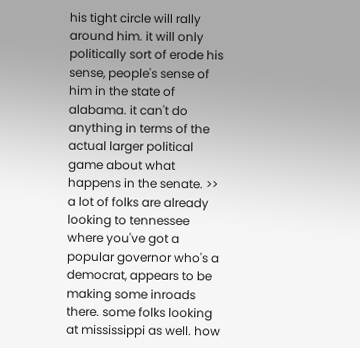his tight circle will rally around him. it will only politically sort of erode his sense, people's sense of him in the state of alabama. it can't do anything in terms of the actual larger political game about what happens in the senate. >> a lot of folks are already looking to tennessee where you've got a popular governor who's a democrat, appears to be making some inroads there. some folks looking at mississippi as well. how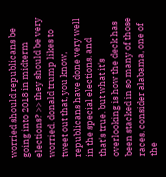worried should republicans be going into 2018 in midterm elections? >> they should be very worried. donald trump likes to tweet out that, you know, republicans have done very well in the special elections. and that's true. but what it's overlooking is how the deck has been stacked in so many of those races. consider alabama, one of the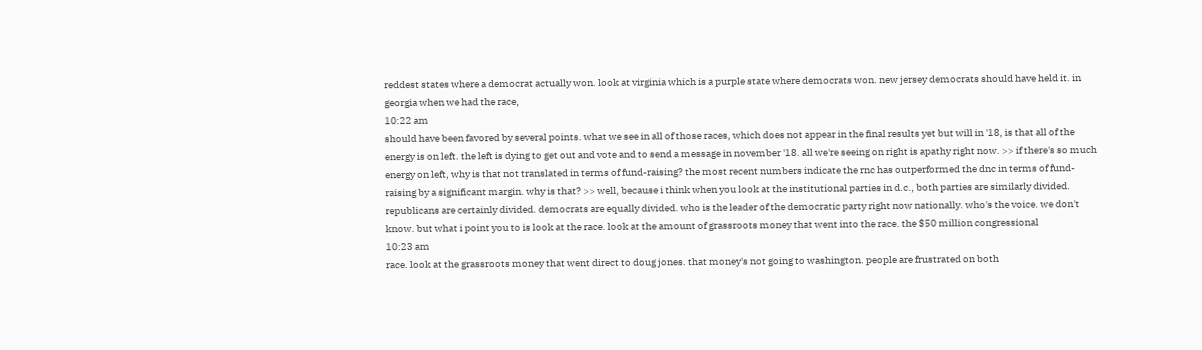reddest states where a democrat actually won. look at virginia which is a purple state where democrats won. new jersey democrats should have held it. in georgia when we had the race,
10:22 am
should have been favored by several points. what we see in all of those races, which does not appear in the final results yet but will in '18, is that all of the energy is on left. the left is dying to get out and vote and to send a message in november '18. all we're seeing on right is apathy right now. >> if there's so much energy on left, why is that not translated in terms of fund-raising? the most recent numbers indicate the rnc has outperformed the dnc in terms of fund-raising by a significant margin. why is that? >> well, because i think when you look at the institutional parties in d.c., both parties are similarly divided. republicans are certainly divided. democrats are equally divided. who is the leader of the democratic party right now nationally. who's the voice. we don't know. but what i point you to is look at the race. look at the amount of grassroots money that went into the race. the $50 million congressional
10:23 am
race. look at the grassroots money that went direct to doug jones. that money's not going to washington. people are frustrated on both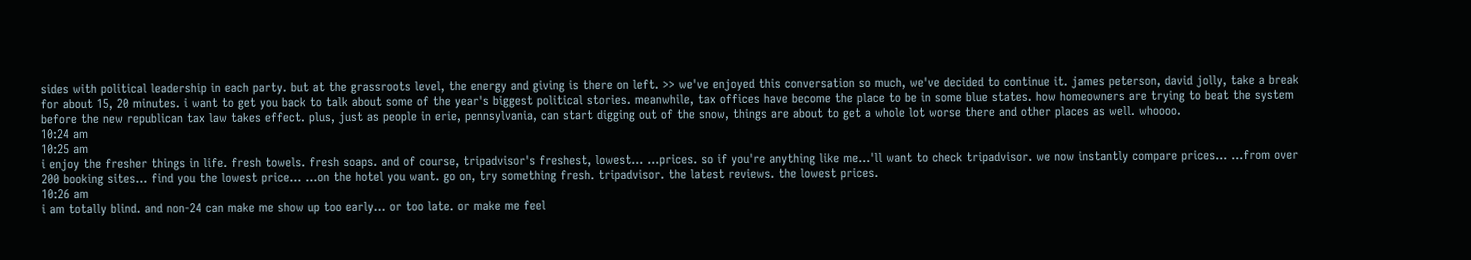sides with political leadership in each party. but at the grassroots level, the energy and giving is there on left. >> we've enjoyed this conversation so much, we've decided to continue it. james peterson, david jolly, take a break for about 15, 20 minutes. i want to get you back to talk about some of the year's biggest political stories. meanwhile, tax offices have become the place to be in some blue states. how homeowners are trying to beat the system before the new republican tax law takes effect. plus, just as people in erie, pennsylvania, can start digging out of the snow, things are about to get a whole lot worse there and other places as well. whoooo.
10:24 am
10:25 am
i enjoy the fresher things in life. fresh towels. fresh soaps. and of course, tripadvisor's freshest, lowest... ...prices. so if you're anything like me...'ll want to check tripadvisor. we now instantly compare prices... ...from over 200 booking sites... find you the lowest price... ...on the hotel you want. go on, try something fresh. tripadvisor. the latest reviews. the lowest prices.
10:26 am
i am totally blind. and non-24 can make me show up too early... or too late. or make me feel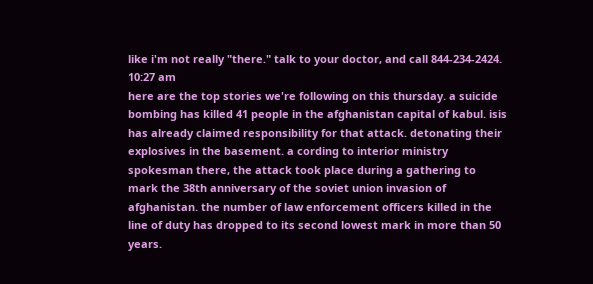like i'm not really "there." talk to your doctor, and call 844-234-2424.
10:27 am
here are the top stories we're following on this thursday. a suicide bombing has killed 41 people in the afghanistan capital of kabul. isis has already claimed responsibility for that attack. detonating their explosives in the basement. a cording to interior ministry spokesman there, the attack took place during a gathering to mark the 38th anniversary of the soviet union invasion of afghanistan. the number of law enforcement officers killed in the line of duty has dropped to its second lowest mark in more than 50 years.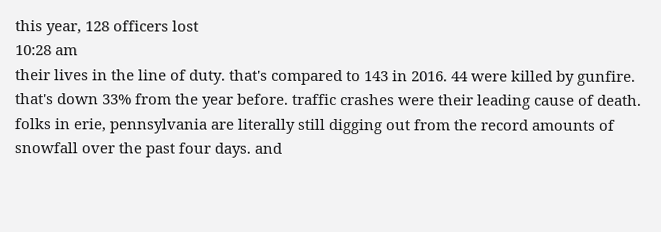this year, 128 officers lost
10:28 am
their lives in the line of duty. that's compared to 143 in 2016. 44 were killed by gunfire. that's down 33% from the year before. traffic crashes were their leading cause of death. folks in erie, pennsylvania are literally still digging out from the record amounts of snowfall over the past four days. and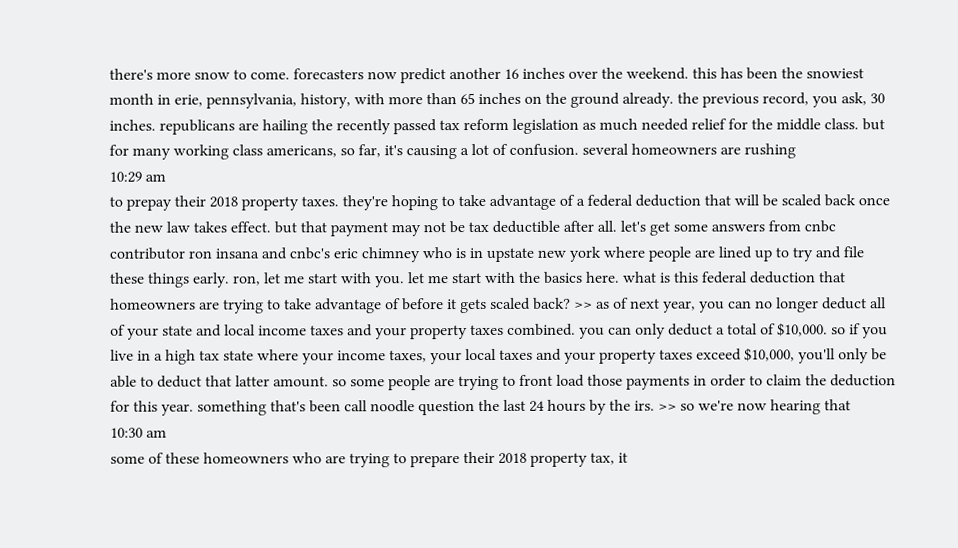there's more snow to come. forecasters now predict another 16 inches over the weekend. this has been the snowiest month in erie, pennsylvania, history, with more than 65 inches on the ground already. the previous record, you ask, 30 inches. republicans are hailing the recently passed tax reform legislation as much needed relief for the middle class. but for many working class americans, so far, it's causing a lot of confusion. several homeowners are rushing
10:29 am
to prepay their 2018 property taxes. they're hoping to take advantage of a federal deduction that will be scaled back once the new law takes effect. but that payment may not be tax deductible after all. let's get some answers from cnbc contributor ron insana and cnbc's eric chimney who is in upstate new york where people are lined up to try and file these things early. ron, let me start with you. let me start with the basics here. what is this federal deduction that homeowners are trying to take advantage of before it gets scaled back? >> as of next year, you can no longer deduct all of your state and local income taxes and your property taxes combined. you can only deduct a total of $10,000. so if you live in a high tax state where your income taxes, your local taxes and your property taxes exceed $10,000, you'll only be able to deduct that latter amount. so some people are trying to front load those payments in order to claim the deduction for this year. something that's been call noodle question the last 24 hours by the irs. >> so we're now hearing that
10:30 am
some of these homeowners who are trying to prepare their 2018 property tax, it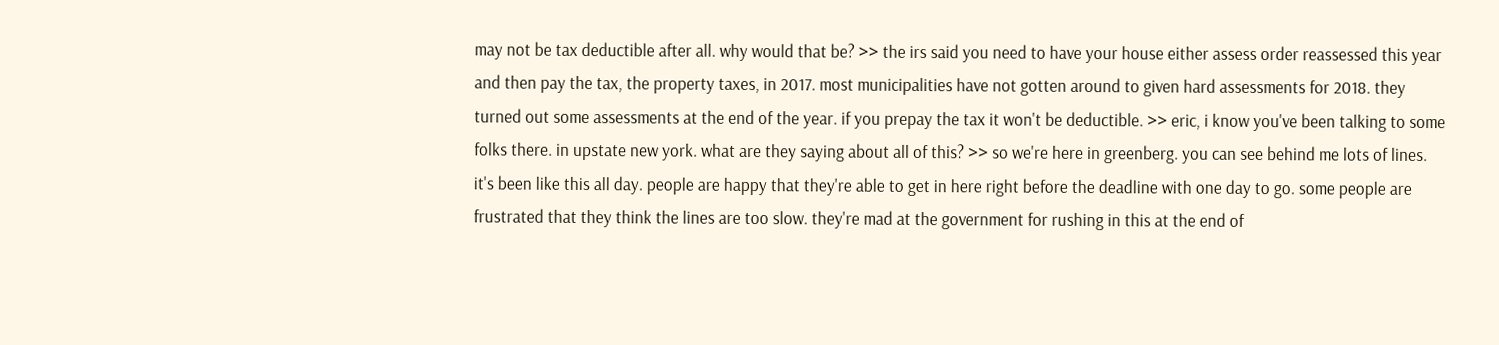may not be tax deductible after all. why would that be? >> the irs said you need to have your house either assess order reassessed this year and then pay the tax, the property taxes, in 2017. most municipalities have not gotten around to given hard assessments for 2018. they turned out some assessments at the end of the year. if you prepay the tax it won't be deductible. >> eric, i know you've been talking to some folks there. in upstate new york. what are they saying about all of this? >> so we're here in greenberg. you can see behind me lots of lines. it's been like this all day. people are happy that they're able to get in here right before the deadline with one day to go. some people are frustrated that they think the lines are too slow. they're mad at the government for rushing in this at the end of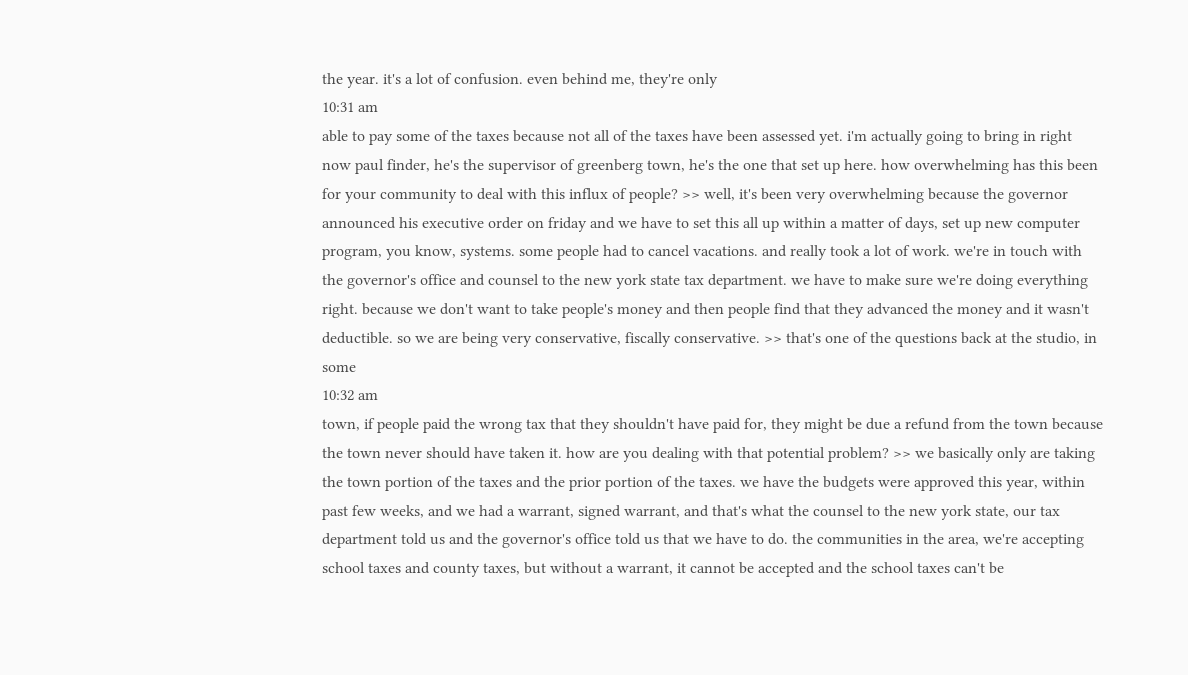the year. it's a lot of confusion. even behind me, they're only
10:31 am
able to pay some of the taxes because not all of the taxes have been assessed yet. i'm actually going to bring in right now paul finder, he's the supervisor of greenberg town, he's the one that set up here. how overwhelming has this been for your community to deal with this influx of people? >> well, it's been very overwhelming because the governor announced his executive order on friday and we have to set this all up within a matter of days, set up new computer program, you know, systems. some people had to cancel vacations. and really took a lot of work. we're in touch with the governor's office and counsel to the new york state tax department. we have to make sure we're doing everything right. because we don't want to take people's money and then people find that they advanced the money and it wasn't deductible. so we are being very conservative, fiscally conservative. >> that's one of the questions back at the studio, in some
10:32 am
town, if people paid the wrong tax that they shouldn't have paid for, they might be due a refund from the town because the town never should have taken it. how are you dealing with that potential problem? >> we basically only are taking the town portion of the taxes and the prior portion of the taxes. we have the budgets were approved this year, within past few weeks, and we had a warrant, signed warrant, and that's what the counsel to the new york state, our tax department told us and the governor's office told us that we have to do. the communities in the area, we're accepting school taxes and county taxes, but without a warrant, it cannot be accepted and the school taxes can't be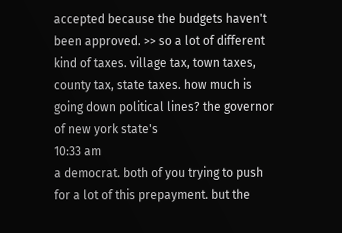accepted because the budgets haven't been approved. >> so a lot of different kind of taxes. village tax, town taxes, county tax, state taxes. how much is going down political lines? the governor of new york state's
10:33 am
a democrat. both of you trying to push for a lot of this prepayment. but the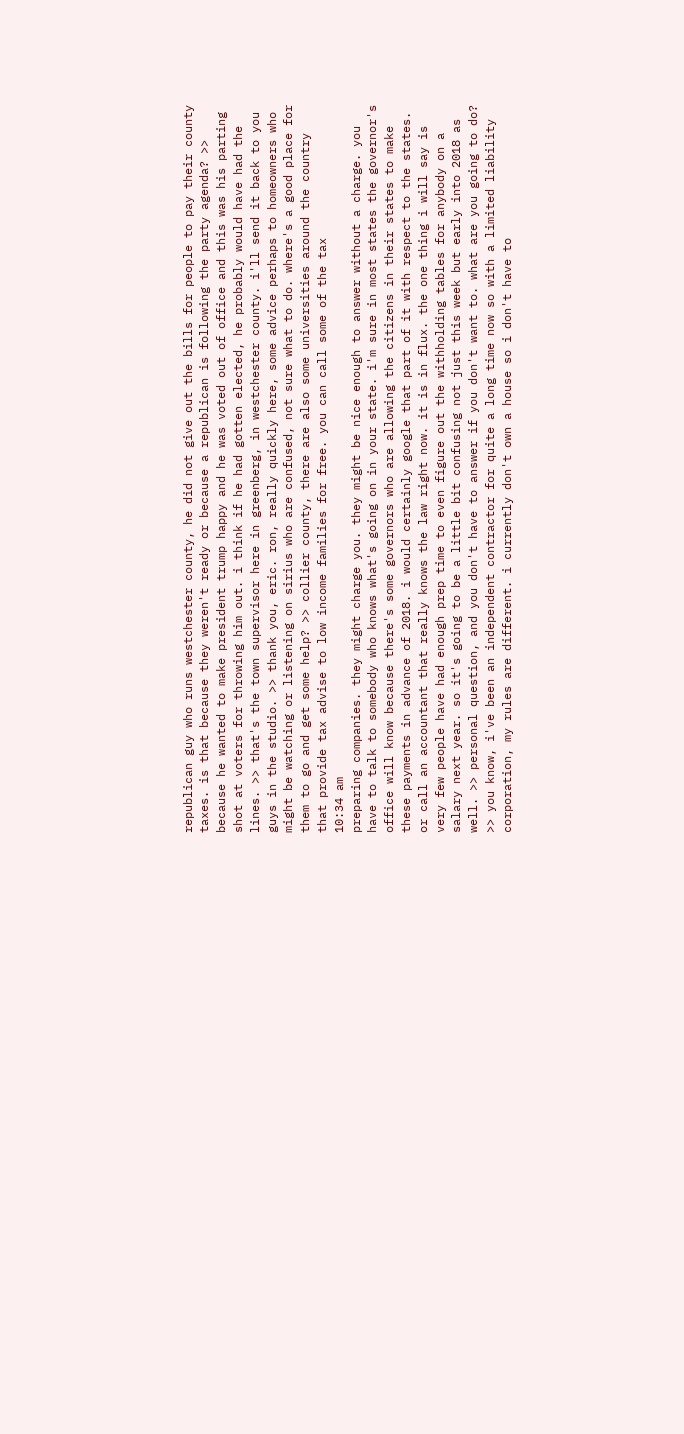republican guy who runs westchester county, he did not give out the bills for people to pay their county taxes. is that because they weren't ready or because a republican is following the party agenda? >> because he wanted to make president trump happy and he was voted out of office and this was his parting shot at voters for throwing him out. i think if he had gotten elected, he probably would have had the lines. >> that's the town supervisor here in greenberg, in westchester county. i'll send it back to you guys in the studio. >> thank you, eric. ron, really quickly here, some advice perhaps to homeowners who might be watching or listening on sirius who are confused, not sure what to do. where's a good place for them to go and get some help? >> collier county, there are also some universities around the country that provide tax advise to low income families for free. you can call some of the tax
10:34 am
preparing companies. they might charge you. they might be nice enough to answer without a charge. you have to talk to somebody who knows what's going on in your state. i'm sure in most states the governor's office will know because there's some governors who are allowing the citizens in their states to make these payments in advance of 2018. i would certainly google that part of it with respect to the states. or call an accountant that really knows the law right now. it is in flux. the one thing i will say is very few people have had enough prep time to even figure out the withholding tables for anybody on a salary next year. so it's going to be a little bit confusing not just this week but early into 2018 as well. >> personal question, and you don't have to answer if you don't want to. what are you going to do? >> you know, i've been an independent contractor for quite a long time now so with a limited liability corporation, my rules are different. i currently don't own a house so i don't have to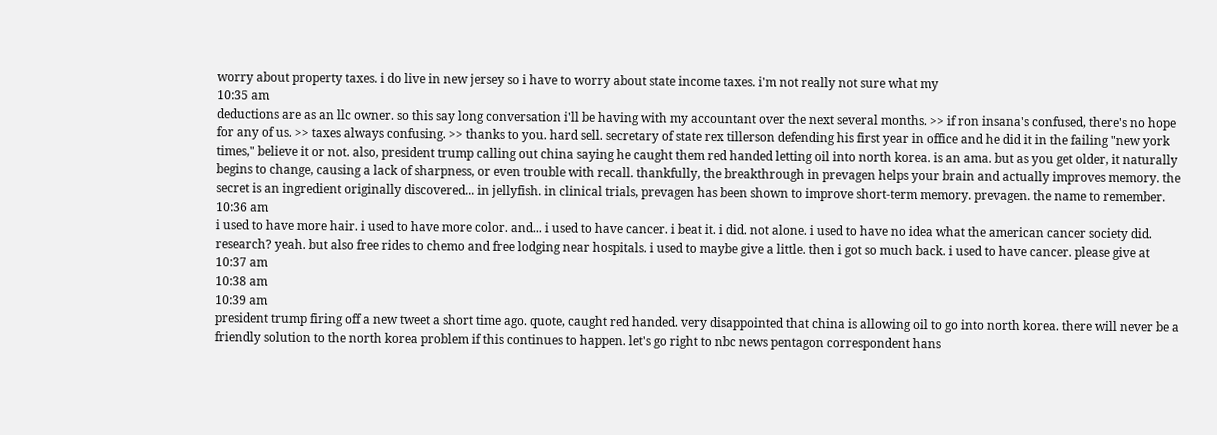worry about property taxes. i do live in new jersey so i have to worry about state income taxes. i'm not really not sure what my
10:35 am
deductions are as an llc owner. so this say long conversation i'll be having with my accountant over the next several months. >> if ron insana's confused, there's no hope for any of us. >> taxes always confusing. >> thanks to you. hard sell. secretary of state rex tillerson defending his first year in office and he did it in the failing "new york times," believe it or not. also, president trump calling out china saying he caught them red handed letting oil into north korea. is an ama. but as you get older, it naturally begins to change, causing a lack of sharpness, or even trouble with recall. thankfully, the breakthrough in prevagen helps your brain and actually improves memory. the secret is an ingredient originally discovered... in jellyfish. in clinical trials, prevagen has been shown to improve short-term memory. prevagen. the name to remember.
10:36 am
i used to have more hair. i used to have more color. and... i used to have cancer. i beat it. i did. not alone. i used to have no idea what the american cancer society did. research? yeah. but also free rides to chemo and free lodging near hospitals. i used to maybe give a little. then i got so much back. i used to have cancer. please give at
10:37 am
10:38 am
10:39 am
president trump firing off a new tweet a short time ago. quote, caught red handed. very disappointed that china is allowing oil to go into north korea. there will never be a friendly solution to the north korea problem if this continues to happen. let's go right to nbc news pentagon correspondent hans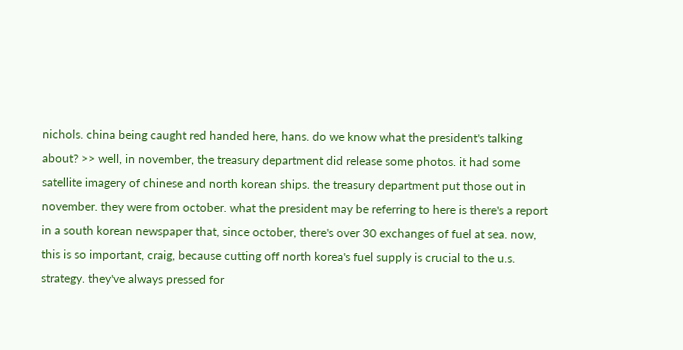nichols. china being caught red handed here, hans. do we know what the president's talking about? >> well, in november, the treasury department did release some photos. it had some satellite imagery of chinese and north korean ships. the treasury department put those out in november. they were from october. what the president may be referring to here is there's a report in a south korean newspaper that, since october, there's over 30 exchanges of fuel at sea. now, this is so important, craig, because cutting off north korea's fuel supply is crucial to the u.s. strategy. they've always pressed for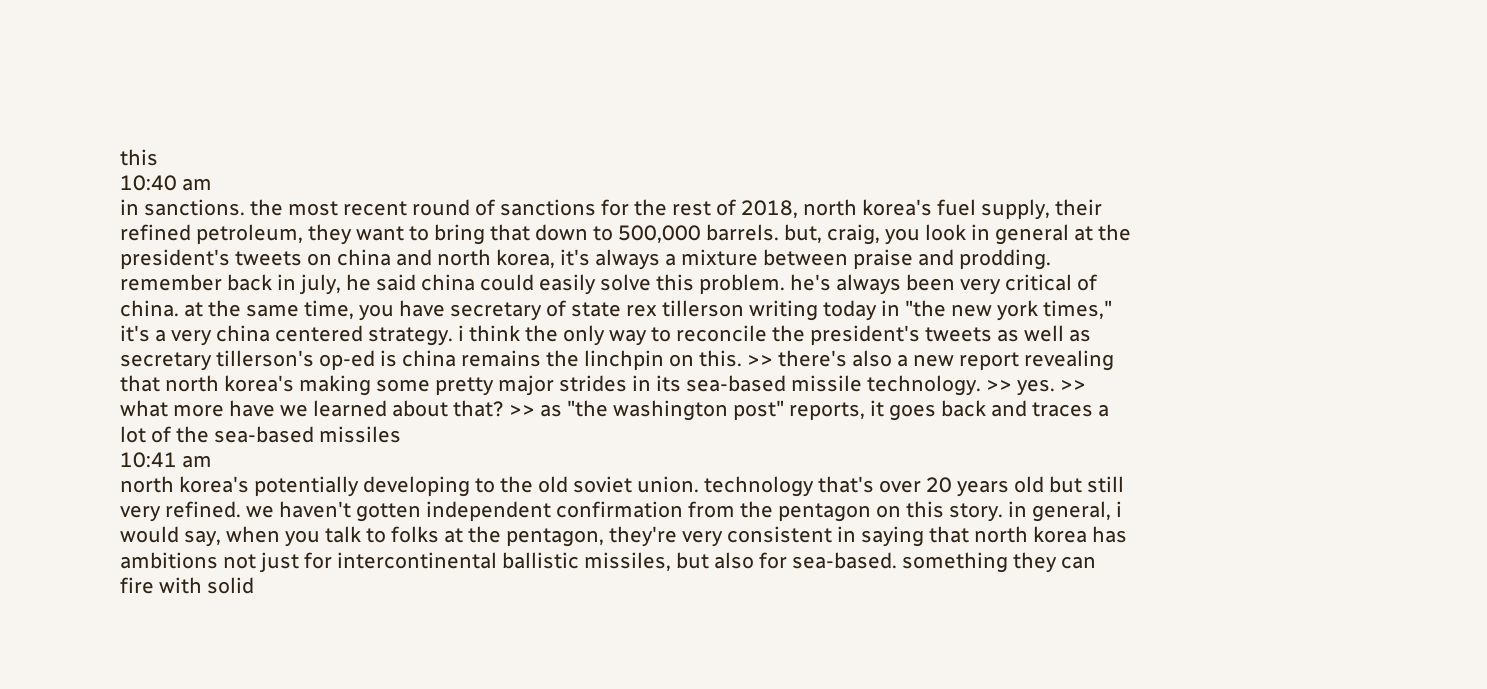this
10:40 am
in sanctions. the most recent round of sanctions for the rest of 2018, north korea's fuel supply, their refined petroleum, they want to bring that down to 500,000 barrels. but, craig, you look in general at the president's tweets on china and north korea, it's always a mixture between praise and prodding. remember back in july, he said china could easily solve this problem. he's always been very critical of china. at the same time, you have secretary of state rex tillerson writing today in "the new york times," it's a very china centered strategy. i think the only way to reconcile the president's tweets as well as secretary tillerson's op-ed is china remains the linchpin on this. >> there's also a new report revealing that north korea's making some pretty major strides in its sea-based missile technology. >> yes. >> what more have we learned about that? >> as "the washington post" reports, it goes back and traces a lot of the sea-based missiles
10:41 am
north korea's potentially developing to the old soviet union. technology that's over 20 years old but still very refined. we haven't gotten independent confirmation from the pentagon on this story. in general, i would say, when you talk to folks at the pentagon, they're very consistent in saying that north korea has ambitions not just for intercontinental ballistic missiles, but also for sea-based. something they can fire with solid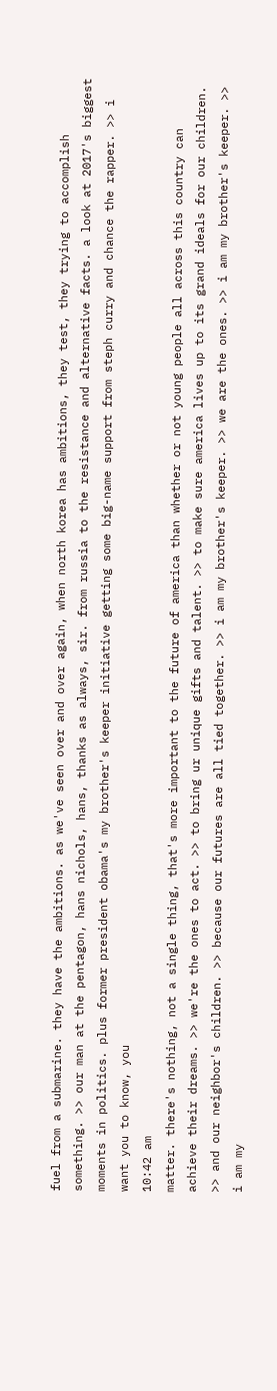fuel from a submarine. they have the ambitions. as we've seen over and over again, when north korea has ambitions, they test, they trying to accomplish something. >> our man at the pentagon, hans nichols, hans, thanks as always, sir. from russia to the resistance and alternative facts. a look at 2017's biggest moments in politics. plus former president obama's my brother's keeper initiative getting some big-name support from steph curry and chance the rapper. >> i want you to know, you
10:42 am
matter. there's nothing, not a single thing, that's more important to the future of america than whether or not young people all across this country can achieve their dreams. >> we're the ones to act. >> to bring ur unique gifts and talent. >> to make sure america lives up to its grand ideals for our children. >> and our neighbor's children. >> because our futures are all tied together. >> i am my brother's keeper. >> we are the ones. >> i am my brother's keeper. >> i am my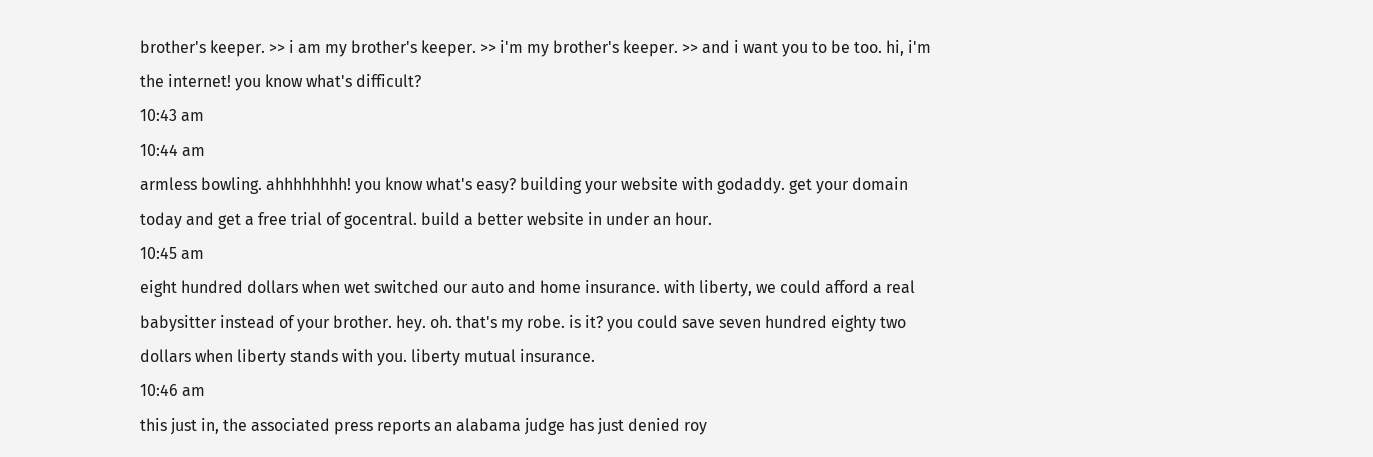brother's keeper. >> i am my brother's keeper. >> i'm my brother's keeper. >> and i want you to be too. hi, i'm the internet! you know what's difficult?
10:43 am
10:44 am
armless bowling. ahhhhhhhh! you know what's easy? building your website with godaddy. get your domain today and get a free trial of gocentral. build a better website in under an hour.
10:45 am
eight hundred dollars when wet switched our auto and home insurance. with liberty, we could afford a real babysitter instead of your brother. hey. oh. that's my robe. is it? you could save seven hundred eighty two dollars when liberty stands with you. liberty mutual insurance.
10:46 am
this just in, the associated press reports an alabama judge has just denied roy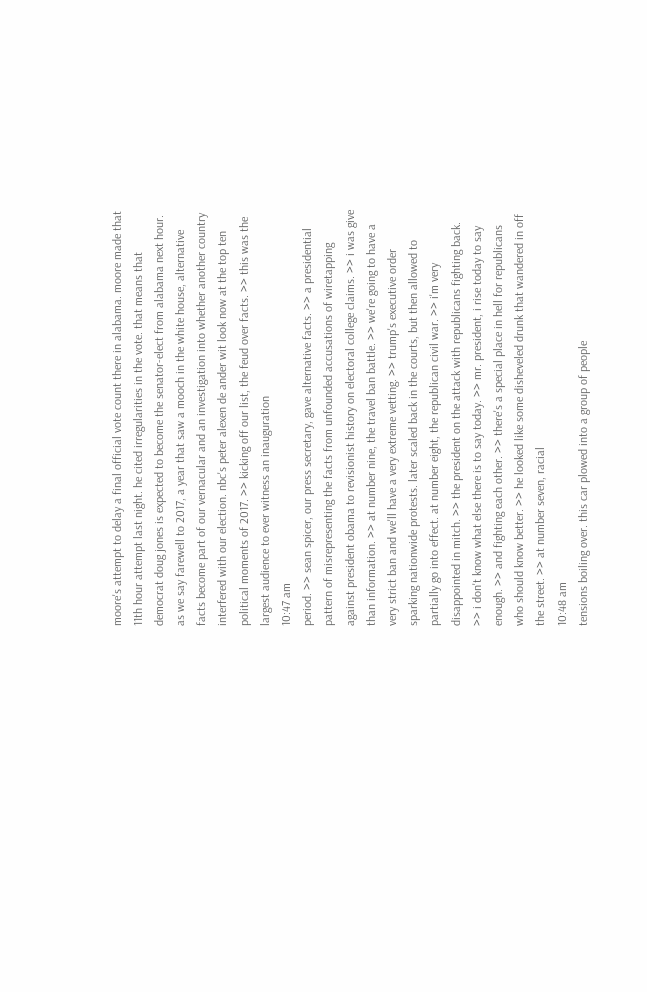moore's attempt to delay a final official vote count there in alabama. moore made that 11th hour attempt last night. he cited irregularities in the vote. that means that democrat doug jones is expected to become the senator-elect from alabama next hour. as we say farewell to 2017, a year that saw a mooch in the white house, alternative facts become part of our vernacular and an investigation into whether another country interfered with our election. nbc's peter alexen de ander wit look now at the top ten political moments of 2017. >> kicking off our list, the feud over facts. >> this was the largest audience to ever witness an inauguration
10:47 am
period. >> sean spicer, our press secretary, gave alternative facts. >> a presidential pattern of misrepresenting the facts from unfounded accusations of wiretapping against president obama to revisionist history on electoral college claims. >> i was give than information. >> at number nine, the travel ban battle. >> we're going to have a very strict ban and we'll have a very extreme vetting. >> trump's executive order sparking nationwide protests. later scaled back in the courts, but then allowed to partially go into effect. at number eight, the republican civil war. >> i'm very disappointed in mitch. >> the president on the attack with republicans fighting back. >> i don't know what else there is to say today. >> mr. president, i rise today to say enough. >> and fighting each other. >> there's a special place in hell for republicans who should know better. >> he looked like some disheveled drunk that wandered in off the street. >> at number seven, racial
10:48 am
tensions boiling over. this car plowed into a group of people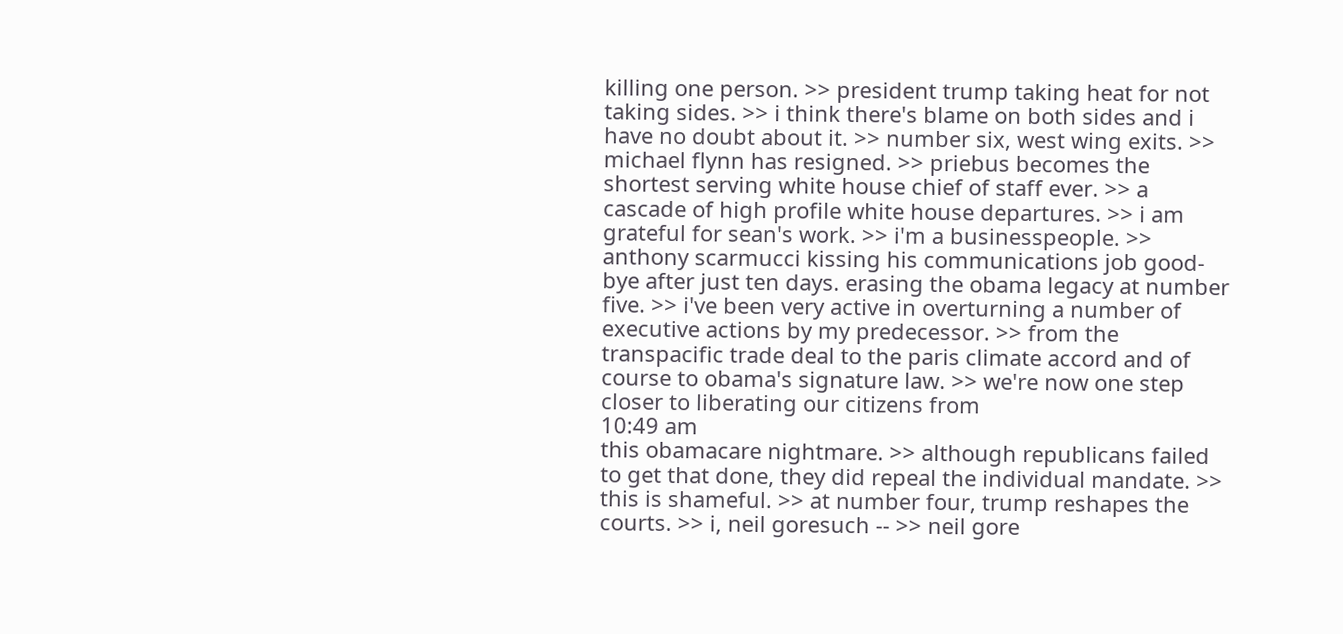killing one person. >> president trump taking heat for not taking sides. >> i think there's blame on both sides and i have no doubt about it. >> number six, west wing exits. >> michael flynn has resigned. >> priebus becomes the shortest serving white house chief of staff ever. >> a cascade of high profile white house departures. >> i am grateful for sean's work. >> i'm a businesspeople. >> anthony scarmucci kissing his communications job good-bye after just ten days. erasing the obama legacy at number five. >> i've been very active in overturning a number of executive actions by my predecessor. >> from the transpacific trade deal to the paris climate accord and of course to obama's signature law. >> we're now one step closer to liberating our citizens from
10:49 am
this obamacare nightmare. >> although republicans failed to get that done, they did repeal the individual mandate. >> this is shameful. >> at number four, trump reshapes the courts. >> i, neil goresuch -- >> neil gore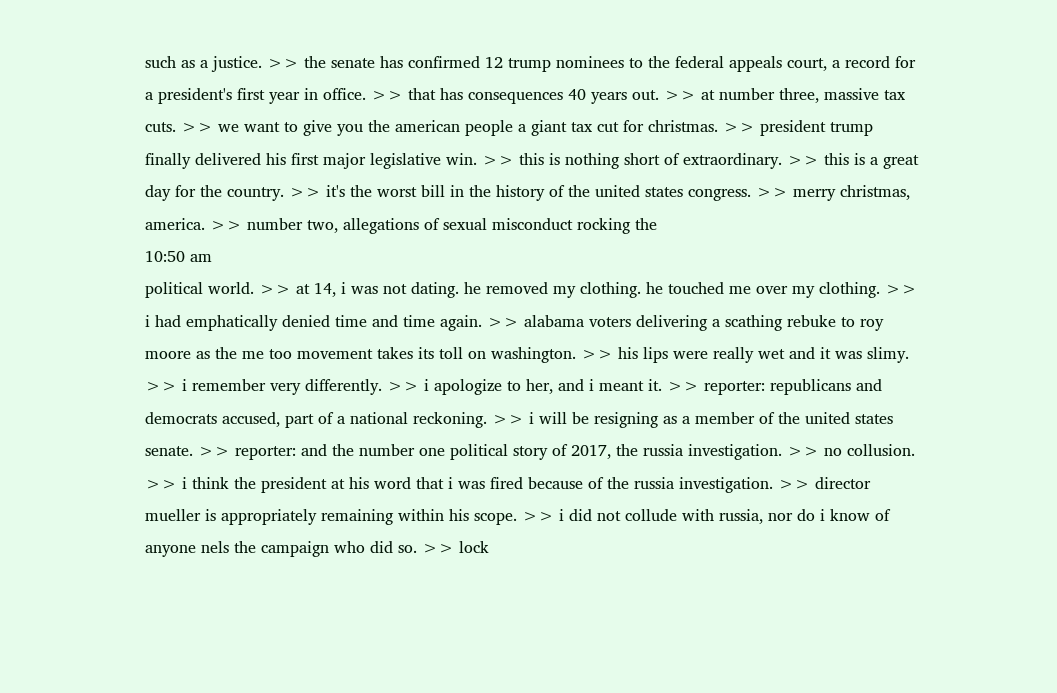such as a justice. >> the senate has confirmed 12 trump nominees to the federal appeals court, a record for a president's first year in office. >> that has consequences 40 years out. >> at number three, massive tax cuts. >> we want to give you the american people a giant tax cut for christmas. >> president trump finally delivered his first major legislative win. >> this is nothing short of extraordinary. >> this is a great day for the country. >> it's the worst bill in the history of the united states congress. >> merry christmas, america. >> number two, allegations of sexual misconduct rocking the
10:50 am
political world. >> at 14, i was not dating. he removed my clothing. he touched me over my clothing. >> i had emphatically denied time and time again. >> alabama voters delivering a scathing rebuke to roy moore as the me too movement takes its toll on washington. >> his lips were really wet and it was slimy. >> i remember very differently. >> i apologize to her, and i meant it. >> reporter: republicans and democrats accused, part of a national reckoning. >> i will be resigning as a member of the united states senate. >> reporter: and the number one political story of 2017, the russia investigation. >> no collusion. >> i think the president at his word that i was fired because of the russia investigation. >> director mueller is appropriately remaining within his scope. >> i did not collude with russia, nor do i know of anyone nels the campaign who did so. >> lock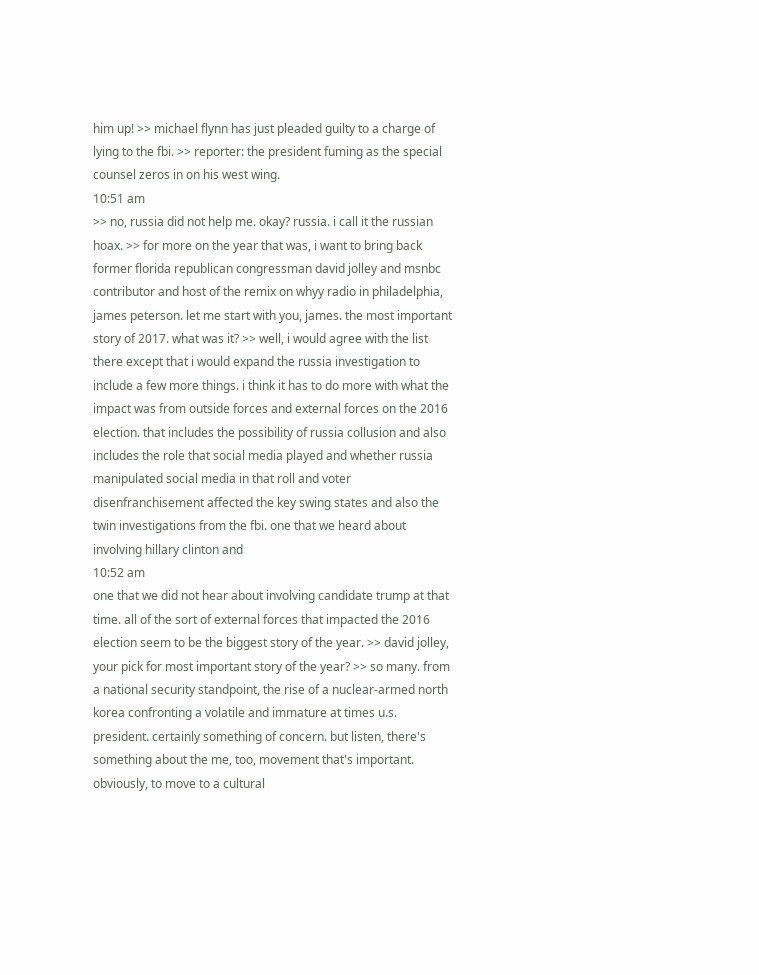him up! >> michael flynn has just pleaded guilty to a charge of lying to the fbi. >> reporter: the president fuming as the special counsel zeros in on his west wing.
10:51 am
>> no, russia did not help me. okay? russia. i call it the russian hoax. >> for more on the year that was, i want to bring back former florida republican congressman david jolley and msnbc contributor and host of the remix on whyy radio in philadelphia, james peterson. let me start with you, james. the most important story of 2017. what was it? >> well, i would agree with the list there except that i would expand the russia investigation to include a few more things. i think it has to do more with what the impact was from outside forces and external forces on the 2016 election. that includes the possibility of russia collusion and also includes the role that social media played and whether russia manipulated social media in that roll and voter disenfranchisement affected the key swing states and also the twin investigations from the fbi. one that we heard about involving hillary clinton and
10:52 am
one that we did not hear about involving candidate trump at that time. all of the sort of external forces that impacted the 2016 election seem to be the biggest story of the year. >> david jolley, your pick for most important story of the year? >> so many. from a national security standpoint, the rise of a nuclear-armed north korea confronting a volatile and immature at times u.s. president. certainly something of concern. but listen, there's something about the me, too, movement that's important. obviously, to move to a cultural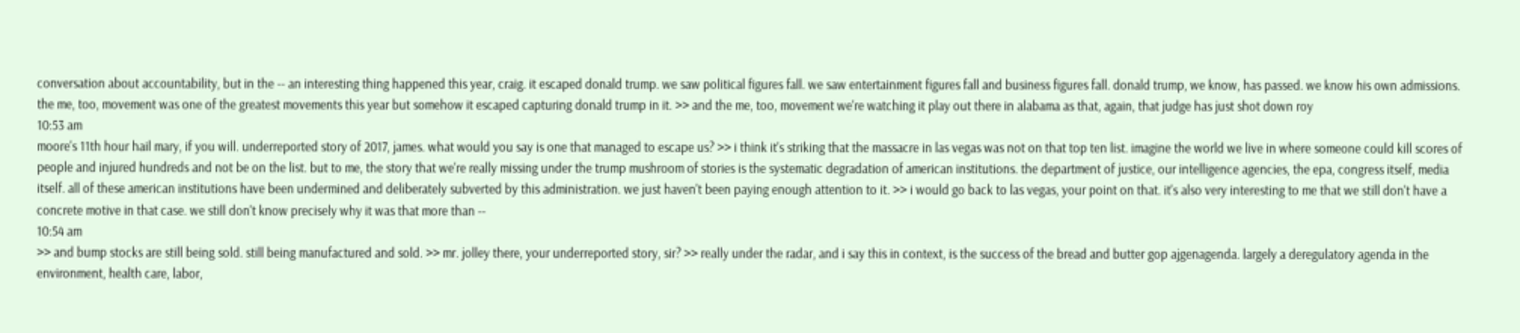conversation about accountability, but in the -- an interesting thing happened this year, craig. it escaped donald trump. we saw political figures fall. we saw entertainment figures fall and business figures fall. donald trump, we know, has passed. we know his own admissions. the me, too, movement was one of the greatest movements this year but somehow it escaped capturing donald trump in it. >> and the me, too, movement we're watching it play out there in alabama as that, again, that judge has just shot down roy
10:53 am
moore's 11th hour hail mary, if you will. underreported story of 2017, james. what would you say is one that managed to escape us? >> i think it's striking that the massacre in las vegas was not on that top ten list. imagine the world we live in where someone could kill scores of people and injured hundreds and not be on the list. but to me, the story that we're really missing under the trump mushroom of stories is the systematic degradation of american institutions. the department of justice, our intelligence agencies, the epa, congress itself, media itself. all of these american institutions have been undermined and deliberately subverted by this administration. we just haven't been paying enough attention to it. >> i would go back to las vegas, your point on that. it's also very interesting to me that we still don't have a concrete motive in that case. we still don't know precisely why it was that more than --
10:54 am
>> and bump stocks are still being sold. still being manufactured and sold. >> mr. jolley there, your underreported story, sir? >> really under the radar, and i say this in context, is the success of the bread and butter gop ajgenagenda. largely a deregulatory agenda in the environment, health care, labor,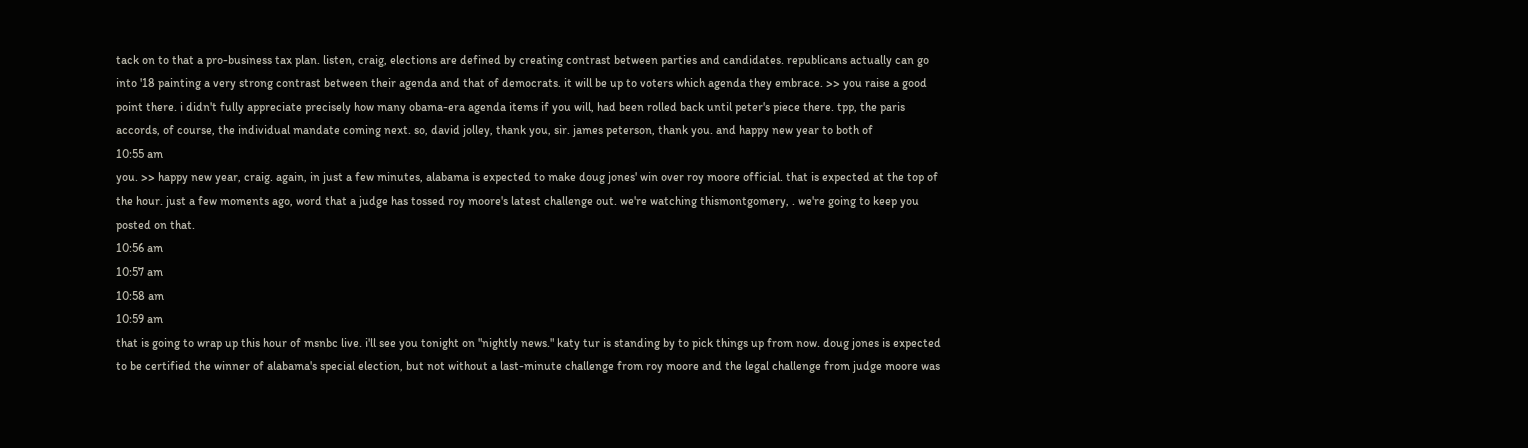tack on to that a pro-business tax plan. listen, craig, elections are defined by creating contrast between parties and candidates. republicans actually can go into '18 painting a very strong contrast between their agenda and that of democrats. it will be up to voters which agenda they embrace. >> you raise a good point there. i didn't fully appreciate precisely how many obama-era agenda items if you will, had been rolled back until peter's piece there. tpp, the paris accords, of course, the individual mandate coming next. so, david jolley, thank you, sir. james peterson, thank you. and happy new year to both of
10:55 am
you. >> happy new year, craig. again, in just a few minutes, alabama is expected to make doug jones' win over roy moore official. that is expected at the top of the hour. just a few moments ago, word that a judge has tossed roy moore's latest challenge out. we're watching thismontgomery, . we're going to keep you posted on that.
10:56 am
10:57 am
10:58 am
10:59 am
that is going to wrap up this hour of msnbc live. i'll see you tonight on "nightly news." katy tur is standing by to pick things up from now. doug jones is expected to be certified the winner of alabama's special election, but not without a last-minute challenge from roy moore and the legal challenge from judge moore was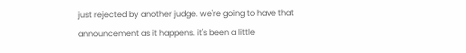just rejected by another judge. we're going to have that announcement as it happens. it's been a little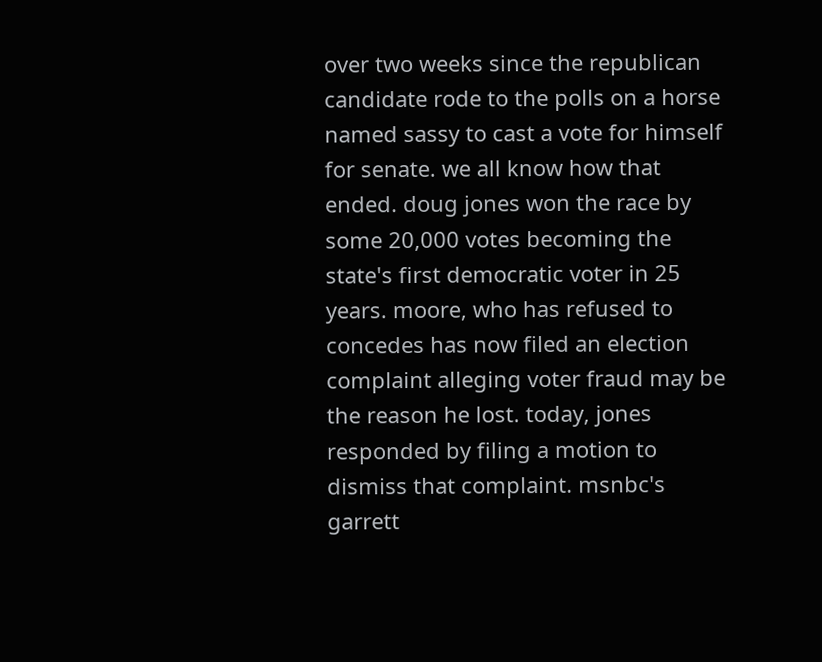over two weeks since the republican candidate rode to the polls on a horse named sassy to cast a vote for himself for senate. we all know how that ended. doug jones won the race by some 20,000 votes becoming the state's first democratic voter in 25 years. moore, who has refused to concedes has now filed an election complaint alleging voter fraud may be the reason he lost. today, jones responded by filing a motion to dismiss that complaint. msnbc's garrett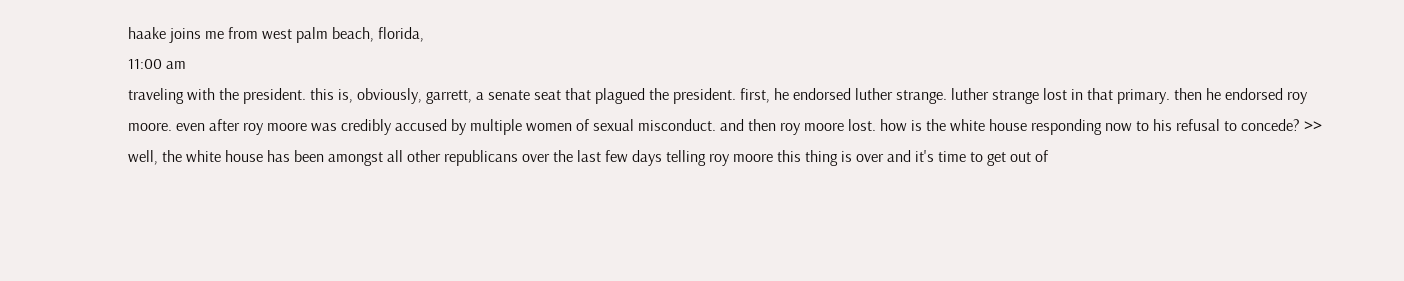haake joins me from west palm beach, florida,
11:00 am
traveling with the president. this is, obviously, garrett, a senate seat that plagued the president. first, he endorsed luther strange. luther strange lost in that primary. then he endorsed roy moore. even after roy moore was credibly accused by multiple women of sexual misconduct. and then roy moore lost. how is the white house responding now to his refusal to concede? >> well, the white house has been amongst all other republicans over the last few days telling roy moore this thing is over and it's time to get out of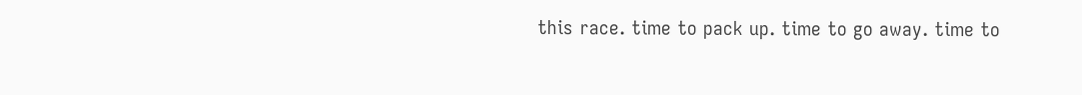this race. time to pack up. time to go away. time to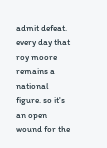admit defeat. every day that roy moore remains a national figure. so it's an open wound for the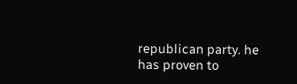republican party. he has proven to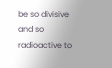be so divisive and so radioactive to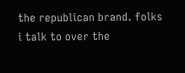the republican brand. folks i talk to over the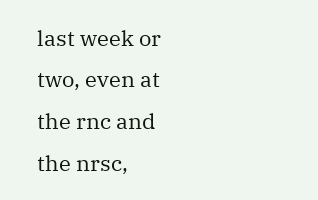last week or two, even at the rnc and the nrsc,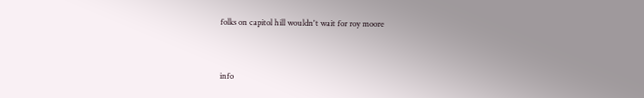folks on capitol hill wouldn't wait for roy moore


info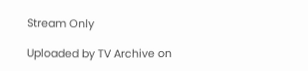Stream Only

Uploaded by TV Archive on